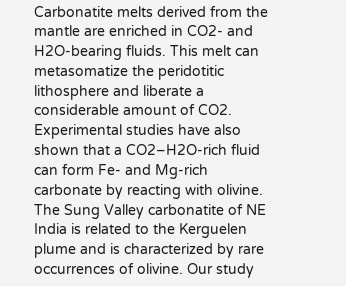Carbonatite melts derived from the mantle are enriched in CO2- and H2O-bearing fluids. This melt can metasomatize the peridotitic lithosphere and liberate a considerable amount of CO2. Experimental studies have also shown that a CO2–H2O-rich fluid can form Fe- and Mg-rich carbonate by reacting with olivine. The Sung Valley carbonatite of NE India is related to the Kerguelen plume and is characterized by rare occurrences of olivine. Our study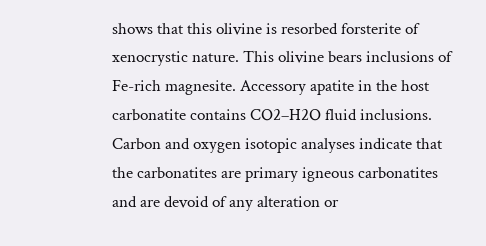shows that this olivine is resorbed forsterite of xenocrystic nature. This olivine bears inclusions of Fe-rich magnesite. Accessory apatite in the host carbonatite contains CO2–H2O fluid inclusions. Carbon and oxygen isotopic analyses indicate that the carbonatites are primary igneous carbonatites and are devoid of any alteration or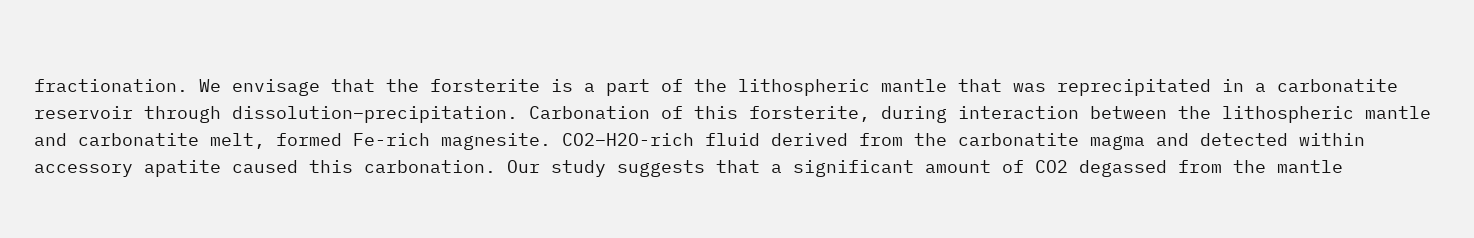fractionation. We envisage that the forsterite is a part of the lithospheric mantle that was reprecipitated in a carbonatite reservoir through dissolution–precipitation. Carbonation of this forsterite, during interaction between the lithospheric mantle and carbonatite melt, formed Fe-rich magnesite. CO2–H2O-rich fluid derived from the carbonatite magma and detected within accessory apatite caused this carbonation. Our study suggests that a significant amount of CO2 degassed from the mantle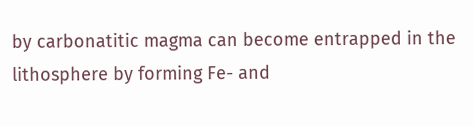by carbonatitic magma can become entrapped in the lithosphere by forming Fe- and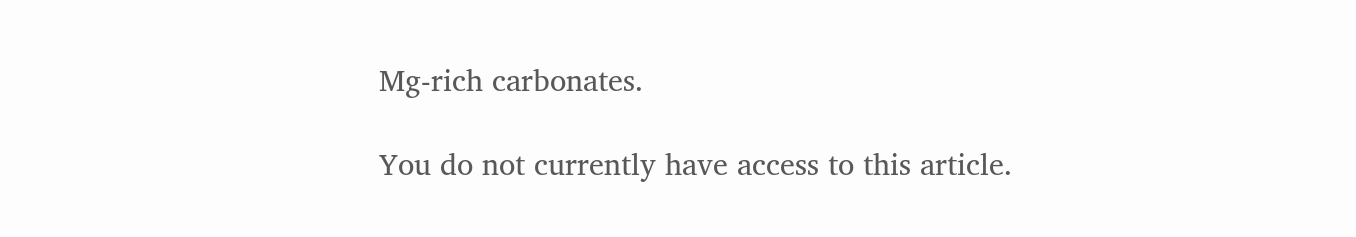Mg-rich carbonates.

You do not currently have access to this article.